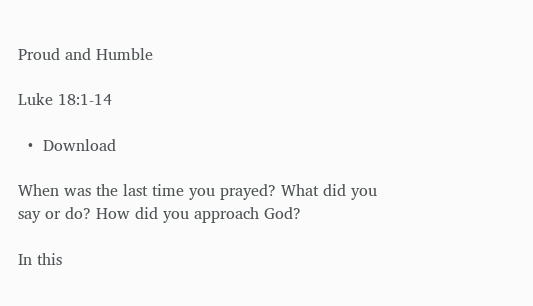Proud and Humble

Luke 18:1-14

  •  Download

When was the last time you prayed? What did you say or do? How did you approach God?

In this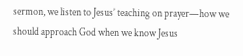sermon, we listen to Jesus’ teaching on prayer—how we should approach God when we know Jesus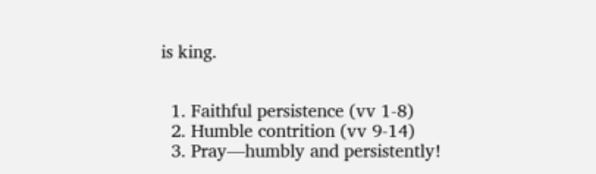is king.


  1. Faithful persistence (vv 1-8)
  2. Humble contrition (vv 9-14)
  3. Pray—humbly and persistently!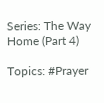Series: The Way Home (Part 4)

Topics: #Prayer